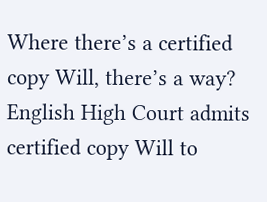Where there’s a certified copy Will, there’s a way? English High Court admits certified copy Will to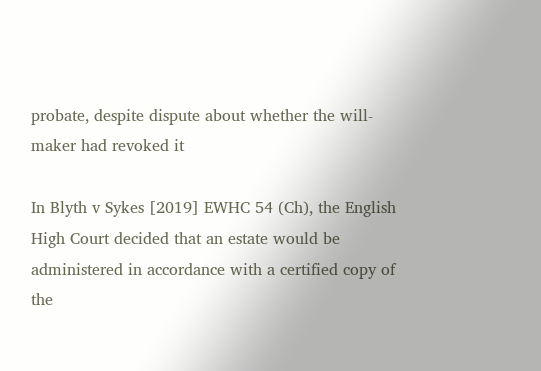probate, despite dispute about whether the will-maker had revoked it

In Blyth v Sykes [2019] EWHC 54 (Ch), the English High Court decided that an estate would be administered in accordance with a certified copy of the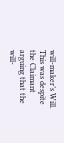will-maker’s Will.  This was despite the Claimant arguing that the will-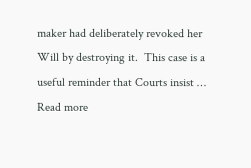maker had deliberately revoked her Will by destroying it.  This case is a useful reminder that Courts insist … Read more